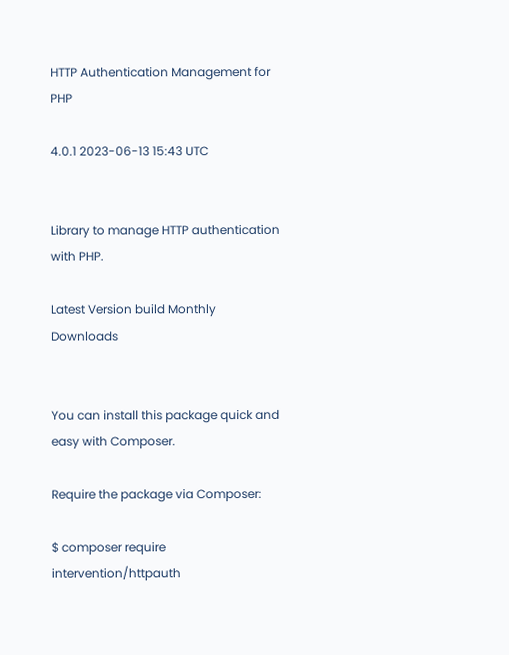HTTP Authentication Management for PHP

4.0.1 2023-06-13 15:43 UTC


Library to manage HTTP authentication with PHP.

Latest Version build Monthly Downloads


You can install this package quick and easy with Composer.

Require the package via Composer:

$ composer require intervention/httpauth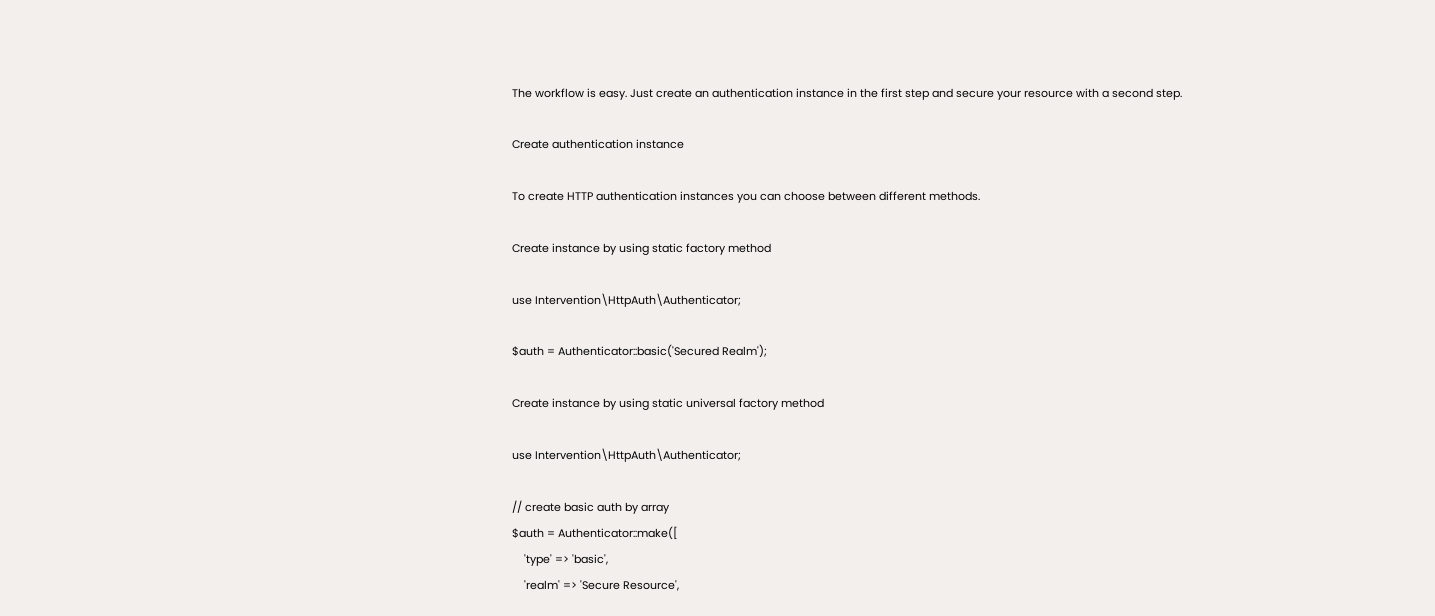The workflow is easy. Just create an authentication instance in the first step and secure your resource with a second step.

Create authentication instance

To create HTTP authentication instances you can choose between different methods.

Create instance by using static factory method

use Intervention\HttpAuth\Authenticator;

$auth = Authenticator::basic('Secured Realm');

Create instance by using static universal factory method

use Intervention\HttpAuth\Authenticator;

// create basic auth by array
$auth = Authenticator::make([
    'type' => 'basic',
    'realm' => 'Secure Resource',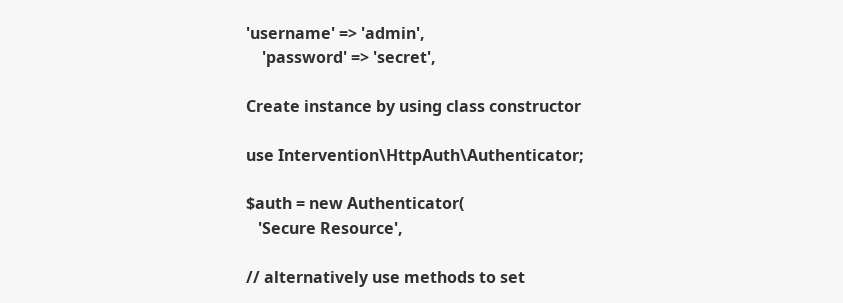'username' => 'admin',
    'password' => 'secret',

Create instance by using class constructor

use Intervention\HttpAuth\Authenticator;

$auth = new Authenticator(
   'Secure Resource',

// alternatively use methods to set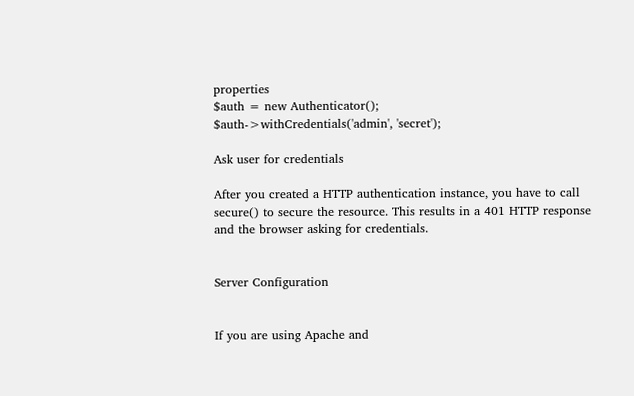properties
$auth = new Authenticator();
$auth->withCredentials('admin', 'secret');

Ask user for credentials

After you created a HTTP authentication instance, you have to call secure() to secure the resource. This results in a 401 HTTP response and the browser asking for credentials.


Server Configuration


If you are using Apache and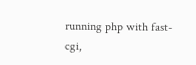running php with fast-cgi,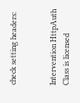check setting headers:


Intervention HttpAuth Class is licensed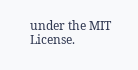under the MIT License.